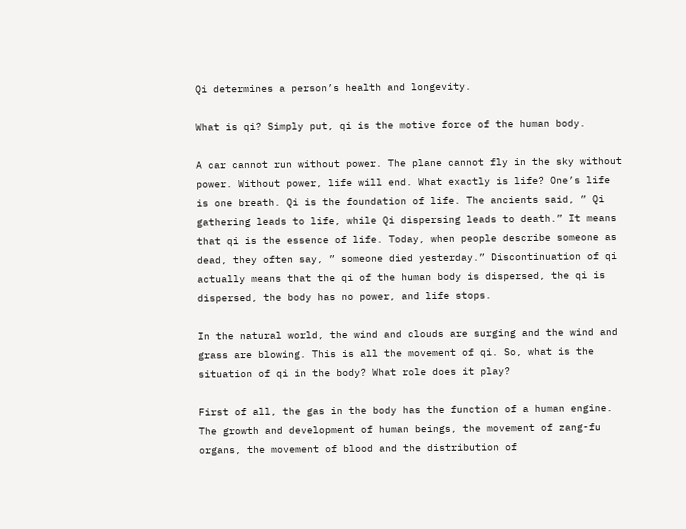Qi determines a person’s health and longevity.

What is qi? Simply put, qi is the motive force of the human body.

A car cannot run without power. The plane cannot fly in the sky without power. Without power, life will end. What exactly is life? One’s life is one breath. Qi is the foundation of life. The ancients said, ” Qi gathering leads to life, while Qi dispersing leads to death.” It means that qi is the essence of life. Today, when people describe someone as dead, they often say, ” someone died yesterday.” Discontinuation of qi actually means that the qi of the human body is dispersed, the qi is dispersed, the body has no power, and life stops.

In the natural world, the wind and clouds are surging and the wind and grass are blowing. This is all the movement of qi. So, what is the situation of qi in the body? What role does it play?

First of all, the gas in the body has the function of a human engine. The growth and development of human beings, the movement of zang-fu organs, the movement of blood and the distribution of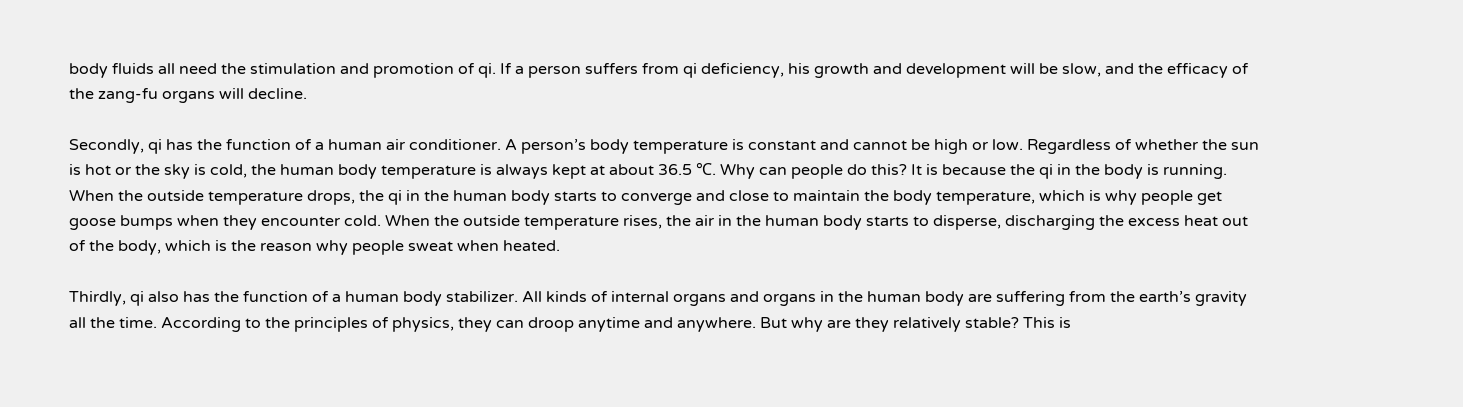body fluids all need the stimulation and promotion of qi. If a person suffers from qi deficiency, his growth and development will be slow, and the efficacy of the zang-fu organs will decline.

Secondly, qi has the function of a human air conditioner. A person’s body temperature is constant and cannot be high or low. Regardless of whether the sun is hot or the sky is cold, the human body temperature is always kept at about 36.5 ℃. Why can people do this? It is because the qi in the body is running. When the outside temperature drops, the qi in the human body starts to converge and close to maintain the body temperature, which is why people get goose bumps when they encounter cold. When the outside temperature rises, the air in the human body starts to disperse, discharging the excess heat out of the body, which is the reason why people sweat when heated.

Thirdly, qi also has the function of a human body stabilizer. All kinds of internal organs and organs in the human body are suffering from the earth’s gravity all the time. According to the principles of physics, they can droop anytime and anywhere. But why are they relatively stable? This is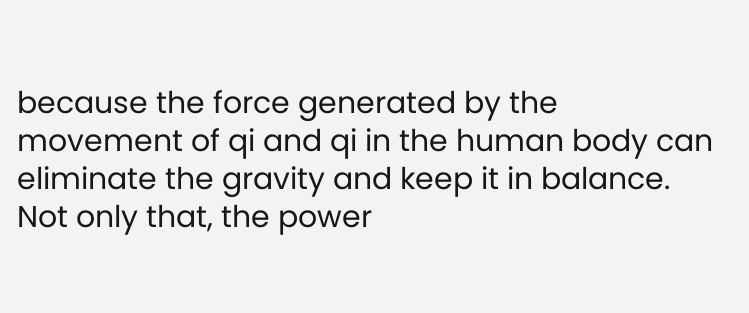because the force generated by the movement of qi and qi in the human body can eliminate the gravity and keep it in balance. Not only that, the power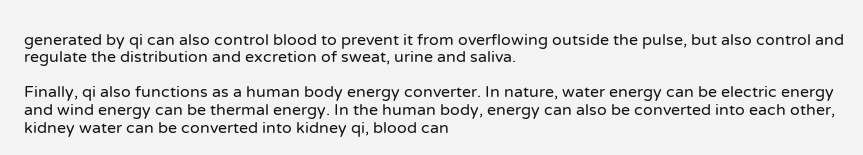generated by qi can also control blood to prevent it from overflowing outside the pulse, but also control and regulate the distribution and excretion of sweat, urine and saliva.

Finally, qi also functions as a human body energy converter. In nature, water energy can be electric energy and wind energy can be thermal energy. In the human body, energy can also be converted into each other, kidney water can be converted into kidney qi, blood can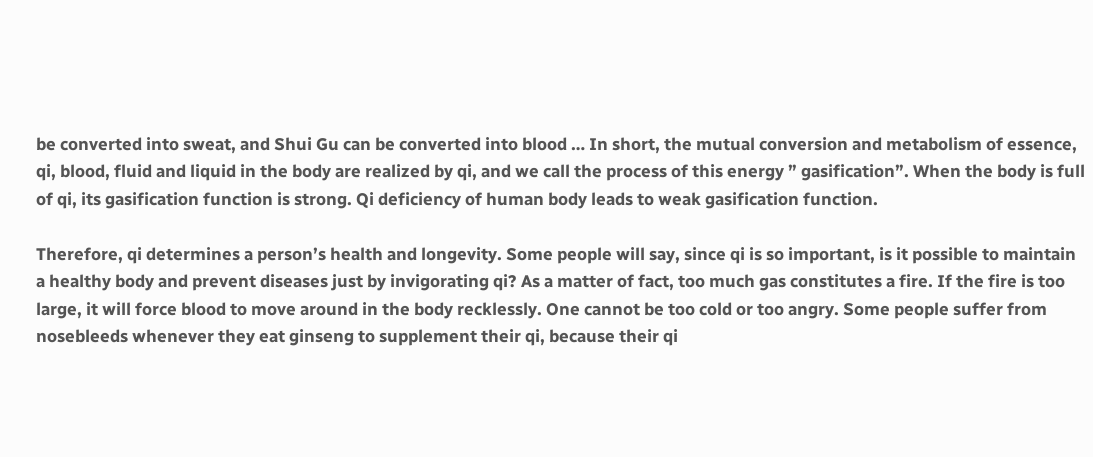be converted into sweat, and Shui Gu can be converted into blood … In short, the mutual conversion and metabolism of essence, qi, blood, fluid and liquid in the body are realized by qi, and we call the process of this energy ” gasification”. When the body is full of qi, its gasification function is strong. Qi deficiency of human body leads to weak gasification function.

Therefore, qi determines a person’s health and longevity. Some people will say, since qi is so important, is it possible to maintain a healthy body and prevent diseases just by invigorating qi? As a matter of fact, too much gas constitutes a fire. If the fire is too large, it will force blood to move around in the body recklessly. One cannot be too cold or too angry. Some people suffer from nosebleeds whenever they eat ginseng to supplement their qi, because their qi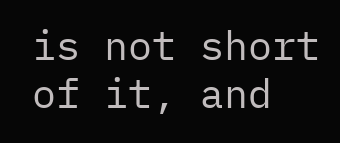is not short of it, and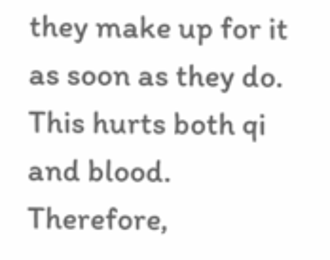they make up for it as soon as they do. This hurts both qi and blood. Therefore,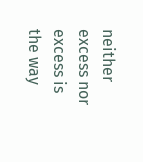neither excess nor excess is the way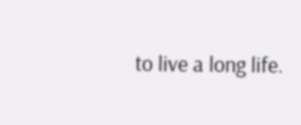to live a long life.